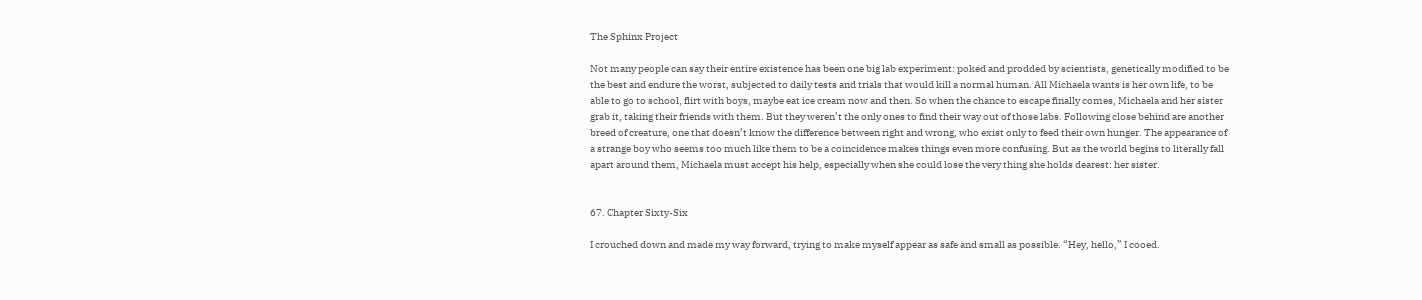The Sphinx Project

Not many people can say their entire existence has been one big lab experiment: poked and prodded by scientists, genetically modified to be the best and endure the worst, subjected to daily tests and trials that would kill a normal human. All Michaela wants is her own life, to be able to go to school, flirt with boys, maybe eat ice cream now and then. So when the chance to escape finally comes, Michaela and her sister grab it, taking their friends with them. But they weren’t the only ones to find their way out of those labs. Following close behind are another breed of creature, one that doesn’t know the difference between right and wrong, who exist only to feed their own hunger. The appearance of a strange boy who seems too much like them to be a coincidence makes things even more confusing. But as the world begins to literally fall apart around them, Michaela must accept his help, especially when she could lose the very thing she holds dearest: her sister.


67. Chapter Sixty-Six

I crouched down and made my way forward, trying to make myself appear as safe and small as possible. “Hey, hello,” I cooed.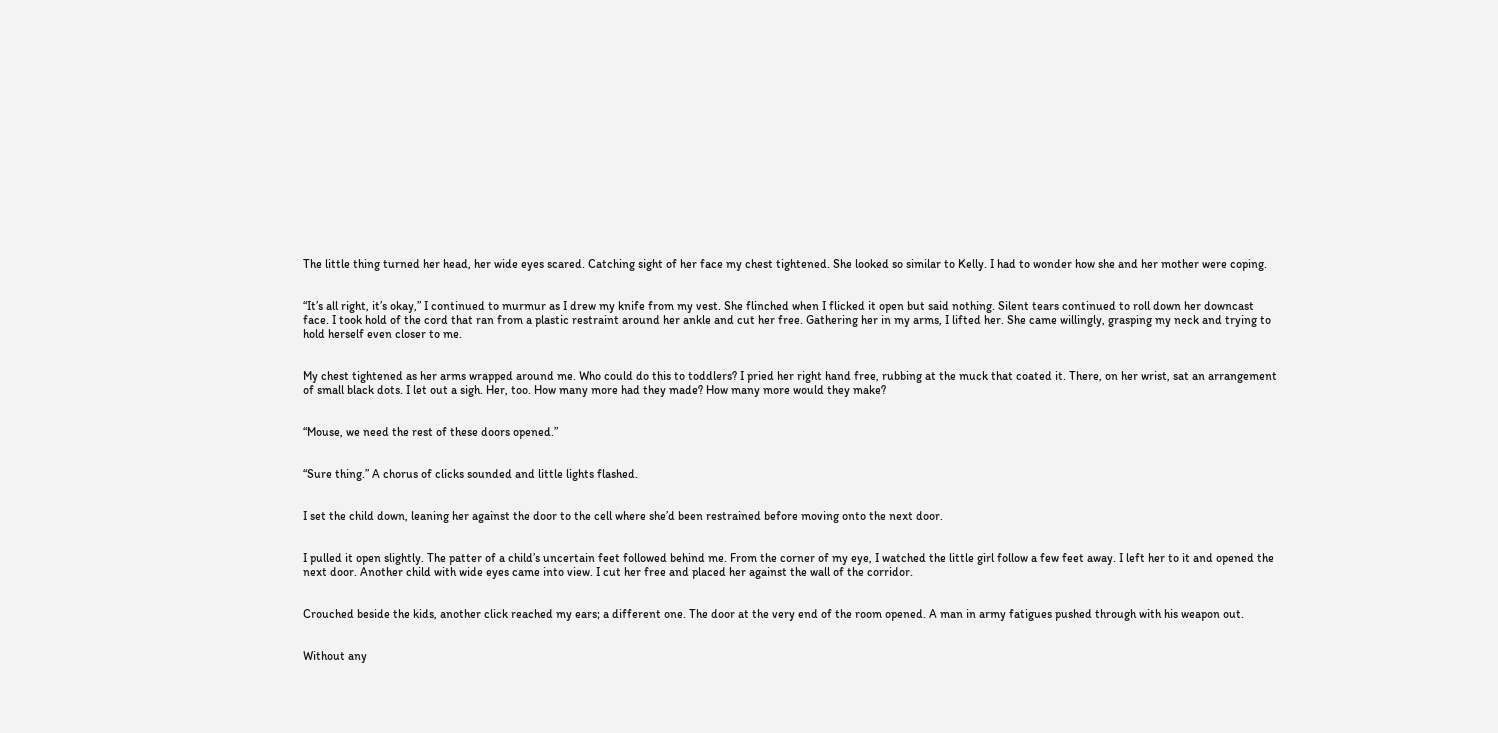The little thing turned her head, her wide eyes scared. Catching sight of her face my chest tightened. She looked so similar to Kelly. I had to wonder how she and her mother were coping.


“It’s all right, it’s okay,” I continued to murmur as I drew my knife from my vest. She flinched when I flicked it open but said nothing. Silent tears continued to roll down her downcast face. I took hold of the cord that ran from a plastic restraint around her ankle and cut her free. Gathering her in my arms, I lifted her. She came willingly, grasping my neck and trying to hold herself even closer to me.


My chest tightened as her arms wrapped around me. Who could do this to toddlers? I pried her right hand free, rubbing at the muck that coated it. There, on her wrist, sat an arrangement of small black dots. I let out a sigh. Her, too. How many more had they made? How many more would they make?


“Mouse, we need the rest of these doors opened.”


“Sure thing.” A chorus of clicks sounded and little lights flashed.


I set the child down, leaning her against the door to the cell where she’d been restrained before moving onto the next door.


I pulled it open slightly. The patter of a child’s uncertain feet followed behind me. From the corner of my eye, I watched the little girl follow a few feet away. I left her to it and opened the next door. Another child with wide eyes came into view. I cut her free and placed her against the wall of the corridor.


Crouched beside the kids, another click reached my ears; a different one. The door at the very end of the room opened. A man in army fatigues pushed through with his weapon out.


Without any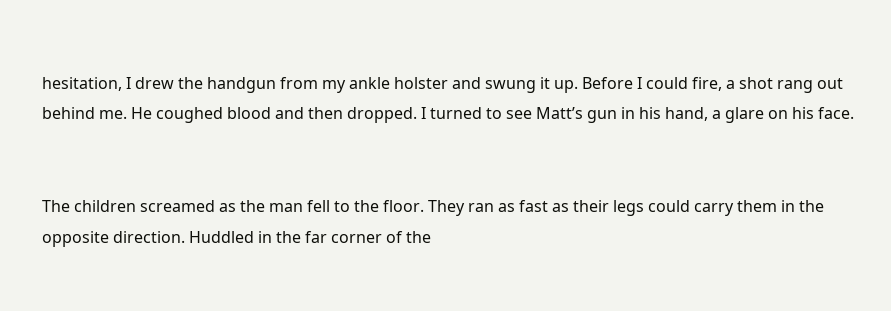hesitation, I drew the handgun from my ankle holster and swung it up. Before I could fire, a shot rang out behind me. He coughed blood and then dropped. I turned to see Matt’s gun in his hand, a glare on his face.


The children screamed as the man fell to the floor. They ran as fast as their legs could carry them in the opposite direction. Huddled in the far corner of the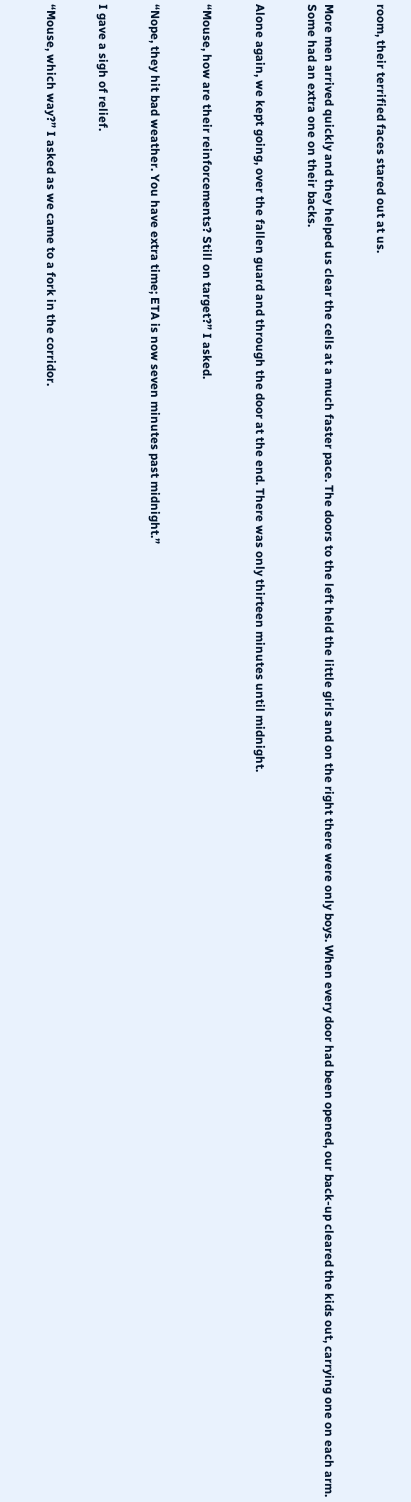room, their terrified faces stared out at us.


More men arrived quickly and they helped us clear the cells at a much faster pace. The doors to the left held the little girls and on the right there were only boys. When every door had been opened, our back-up cleared the kids out, carrying one on each arm. Some had an extra one on their backs.


Alone again, we kept going, over the fallen guard and through the door at the end. There was only thirteen minutes until midnight.


“Mouse, how are their reinforcements? Still on target?” I asked.


“Nope, they hit bad weather. You have extra time; ETA is now seven minutes past midnight.”


I gave a sigh of relief.


“Mouse, which way?” I asked as we came to a fork in the corridor.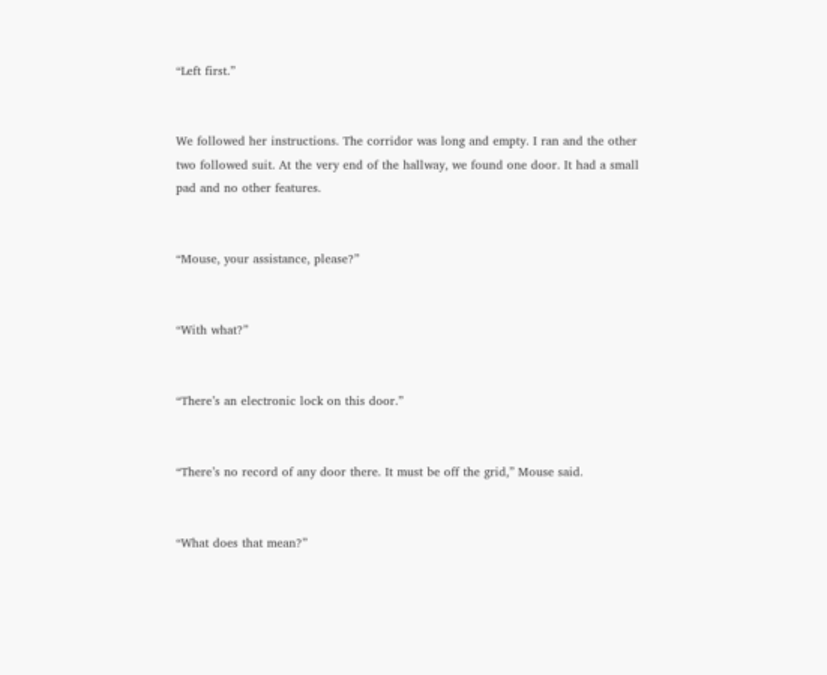“Left first.”


We followed her instructions. The corridor was long and empty. I ran and the other two followed suit. At the very end of the hallway, we found one door. It had a small pad and no other features.


“Mouse, your assistance, please?”


“With what?”


“There’s an electronic lock on this door.”


“There’s no record of any door there. It must be off the grid,” Mouse said.


“What does that mean?”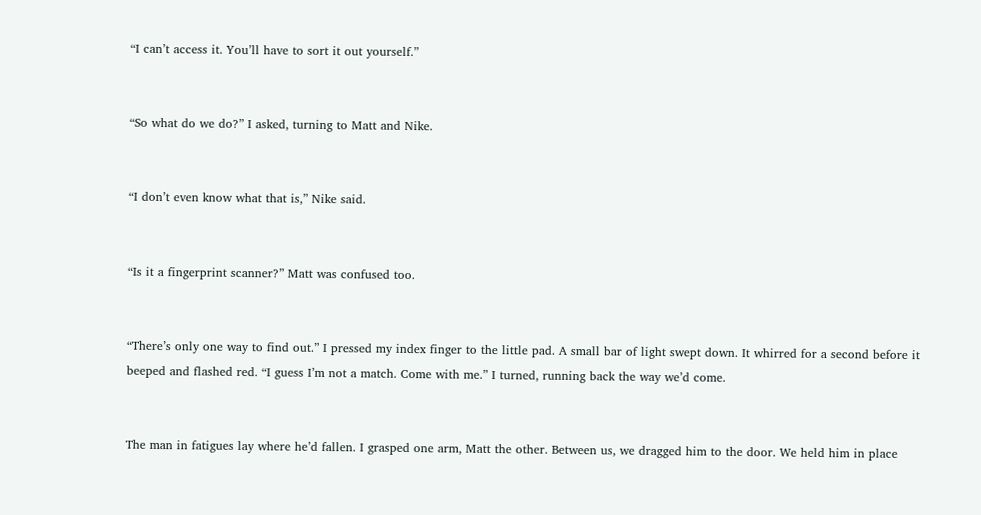“I can’t access it. You’ll have to sort it out yourself.”


“So what do we do?” I asked, turning to Matt and Nike.


“I don’t even know what that is,” Nike said.


“Is it a fingerprint scanner?” Matt was confused too.


“There’s only one way to find out.” I pressed my index finger to the little pad. A small bar of light swept down. It whirred for a second before it beeped and flashed red. “I guess I’m not a match. Come with me.” I turned, running back the way we’d come.


The man in fatigues lay where he’d fallen. I grasped one arm, Matt the other. Between us, we dragged him to the door. We held him in place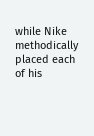while Nike methodically placed each of his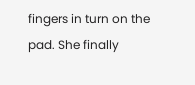fingers in turn on the pad. She finally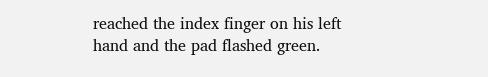reached the index finger on his left hand and the pad flashed green.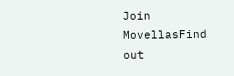Join MovellasFind out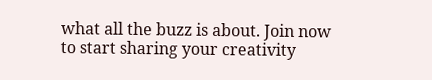what all the buzz is about. Join now to start sharing your creativity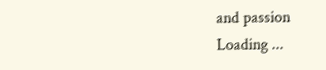and passion
Loading ...